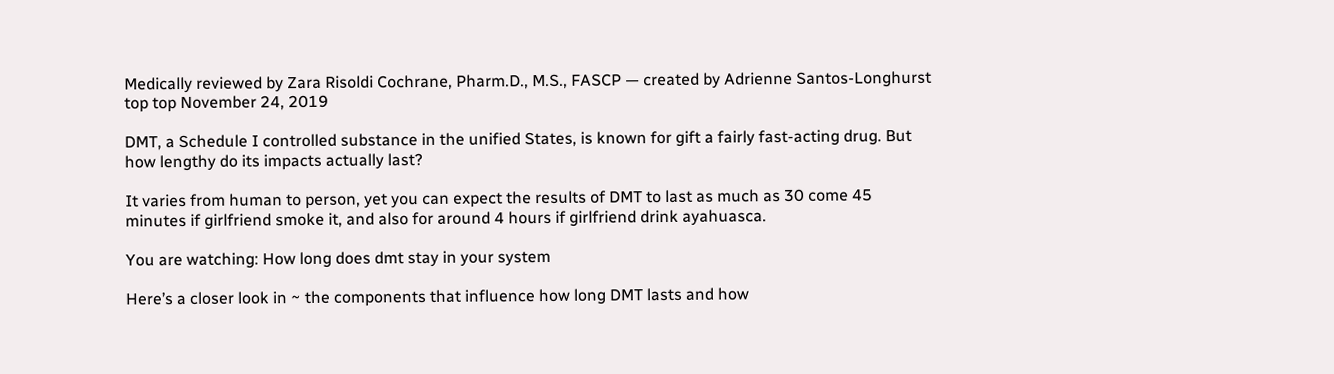Medically reviewed by Zara Risoldi Cochrane, Pharm.D., M.S., FASCP — created by Adrienne Santos-Longhurst top top November 24, 2019

DMT, a Schedule I controlled substance in the unified States, is known for gift a fairly fast-acting drug. But how lengthy do its impacts actually last?

It varies from human to person, yet you can expect the results of DMT to last as much as 30 come 45 minutes if girlfriend smoke it, and also for around 4 hours if girlfriend drink ayahuasca.

You are watching: How long does dmt stay in your system

Here’s a closer look in ~ the components that influence how long DMT lasts and how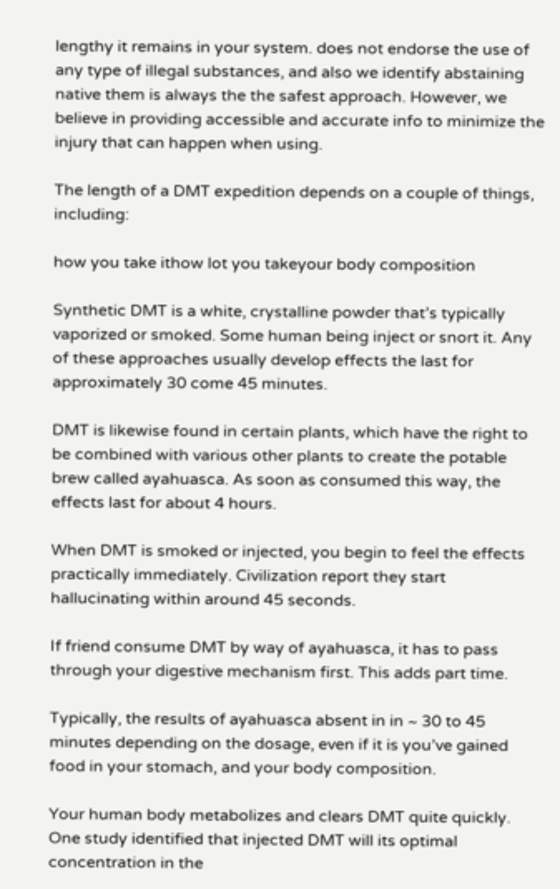lengthy it remains in your system. does not endorse the use of any type of illegal substances, and also we identify abstaining native them is always the the safest approach. However, we believe in providing accessible and accurate info to minimize the injury that can happen when using.

The length of a DMT expedition depends on a couple of things, including:

how you take ithow lot you takeyour body composition

Synthetic DMT is a white, crystalline powder that’s typically vaporized or smoked. Some human being inject or snort it. Any of these approaches usually develop effects the last for approximately 30 come 45 minutes.

DMT is likewise found in certain plants, which have the right to be combined with various other plants to create the potable brew called ayahuasca. As soon as consumed this way, the effects last for about 4 hours.

When DMT is smoked or injected, you begin to feel the effects practically immediately. Civilization report they start hallucinating within around 45 seconds.

If friend consume DMT by way of ayahuasca, it has to pass through your digestive mechanism first. This adds part time.

Typically, the results of ayahuasca absent in in ~ 30 to 45 minutes depending on the dosage, even if it is you’ve gained food in your stomach, and your body composition.

Your human body metabolizes and clears DMT quite quickly. One study identified that injected DMT will its optimal concentration in the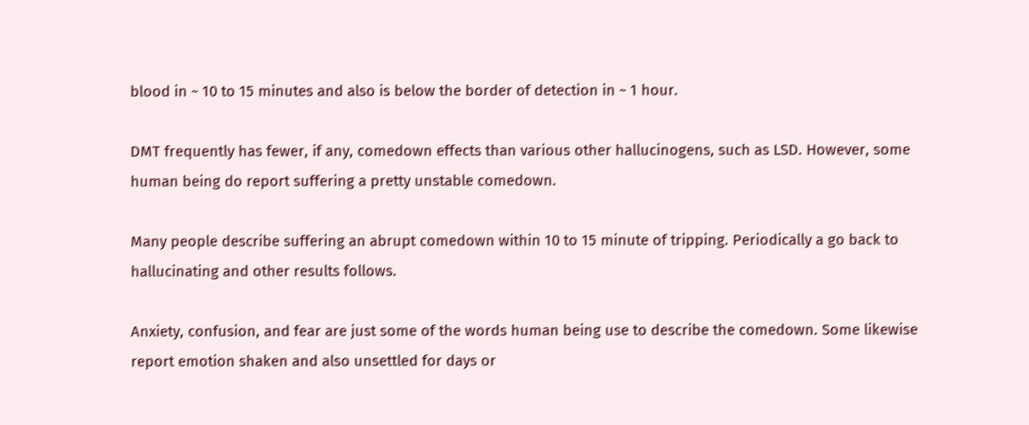blood in ~ 10 to 15 minutes and also is below the border of detection in ~ 1 hour.

DMT frequently has fewer, if any, comedown effects than various other hallucinogens, such as LSD. However, some human being do report suffering a pretty unstable comedown.

Many people describe suffering an abrupt comedown within 10 to 15 minute of tripping. Periodically a go back to hallucinating and other results follows.

Anxiety, confusion, and fear are just some of the words human being use to describe the comedown. Some likewise report emotion shaken and also unsettled for days or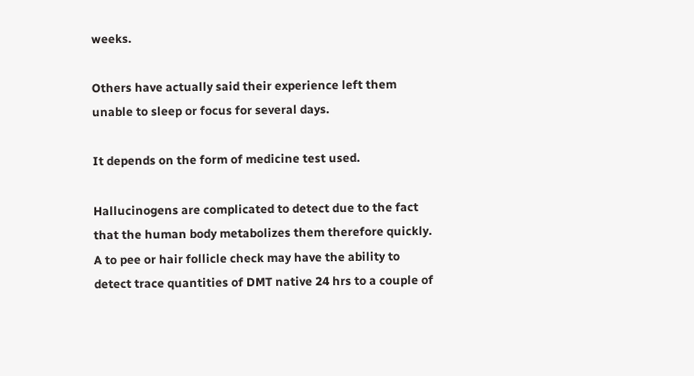weeks.

Others have actually said their experience left them unable to sleep or focus for several days.

It depends on the form of medicine test used.

Hallucinogens are complicated to detect due to the fact that the human body metabolizes them therefore quickly. A to pee or hair follicle check may have the ability to detect trace quantities of DMT native 24 hrs to a couple of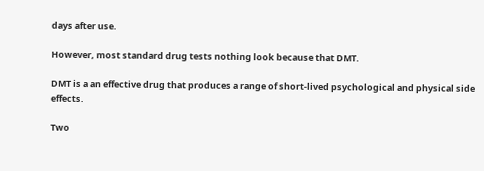days after use.

However, most standard drug tests nothing look because that DMT.

DMT is a an effective drug that produces a range of short-lived psychological and physical side effects.

Two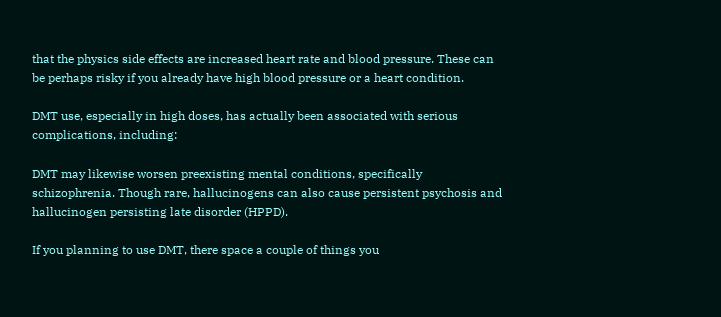that the physics side effects are increased heart rate and blood pressure. These can be perhaps risky if you already have high blood pressure or a heart condition.

DMT use, especially in high doses, has actually been associated with serious complications, including:

DMT may likewise worsen preexisting mental conditions, specifically schizophrenia. Though rare, hallucinogens can also cause persistent psychosis and hallucinogen persisting late disorder (HPPD).

If you planning to use DMT, there space a couple of things you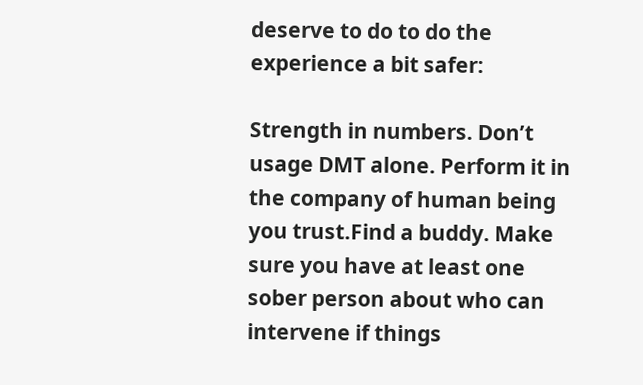deserve to do to do the experience a bit safer:

Strength in numbers. Don’t usage DMT alone. Perform it in the company of human being you trust.Find a buddy. Make sure you have at least one sober person about who can intervene if things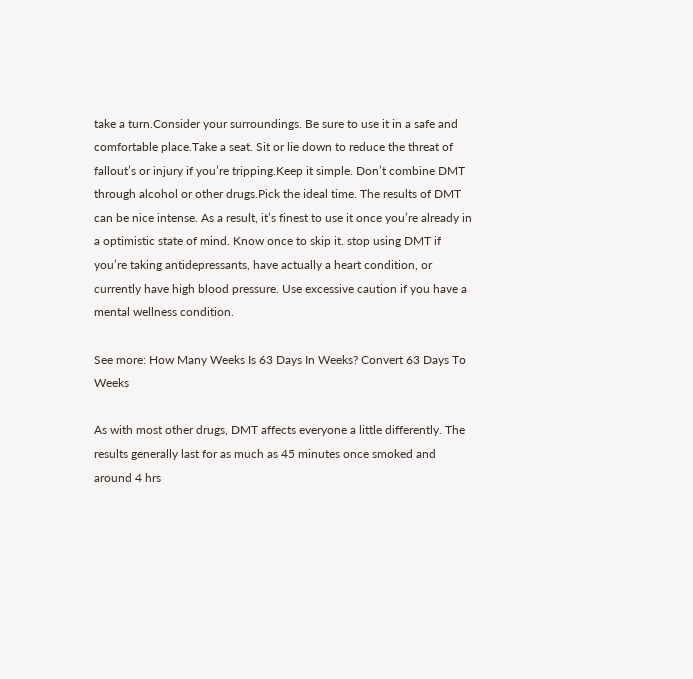take a turn.Consider your surroundings. Be sure to use it in a safe and comfortable place.Take a seat. Sit or lie down to reduce the threat of fallout’s or injury if you’re tripping.Keep it simple. Don’t combine DMT through alcohol or other drugs.Pick the ideal time. The results of DMT can be nice intense. As a result, it’s finest to use it once you’re already in a optimistic state of mind. Know once to skip it. stop using DMT if you’re taking antidepressants, have actually a heart condition, or currently have high blood pressure. Use excessive caution if you have a mental wellness condition.

See more: How Many Weeks Is 63 Days In Weeks? Convert 63 Days To Weeks

As with most other drugs, DMT affects everyone a little differently. The results generally last for as much as 45 minutes once smoked and around 4 hrs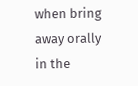when bring away orally in the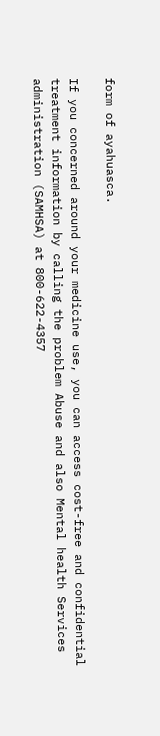form of ayahuasca.

If you concerned around your medicine use, you can access cost-free and confidential treatment information by calling the problem Abuse and also Mental health Services administration (SAMHSA) at 800-622-4357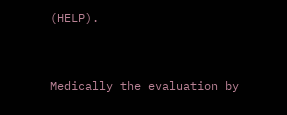(HELP).


Medically the evaluation by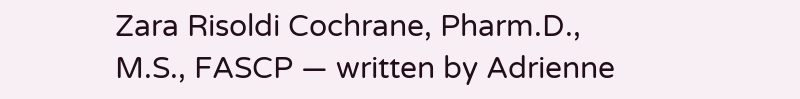Zara Risoldi Cochrane, Pharm.D., M.S., FASCP — written by Adrienne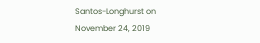Santos-Longhurst on November 24, 2019